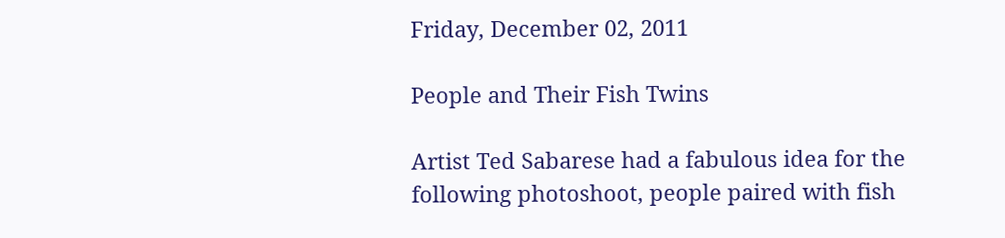Friday, December 02, 2011

People and Their Fish Twins

Artist Ted Sabarese had a fabulous idea for the following photoshoot, people paired with fish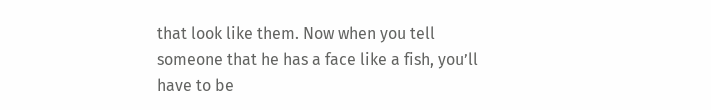that look like them. Now when you tell someone that he has a face like a fish, you’ll have to be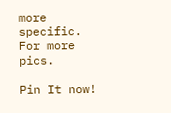more specific. For more pics.

Pin It now!